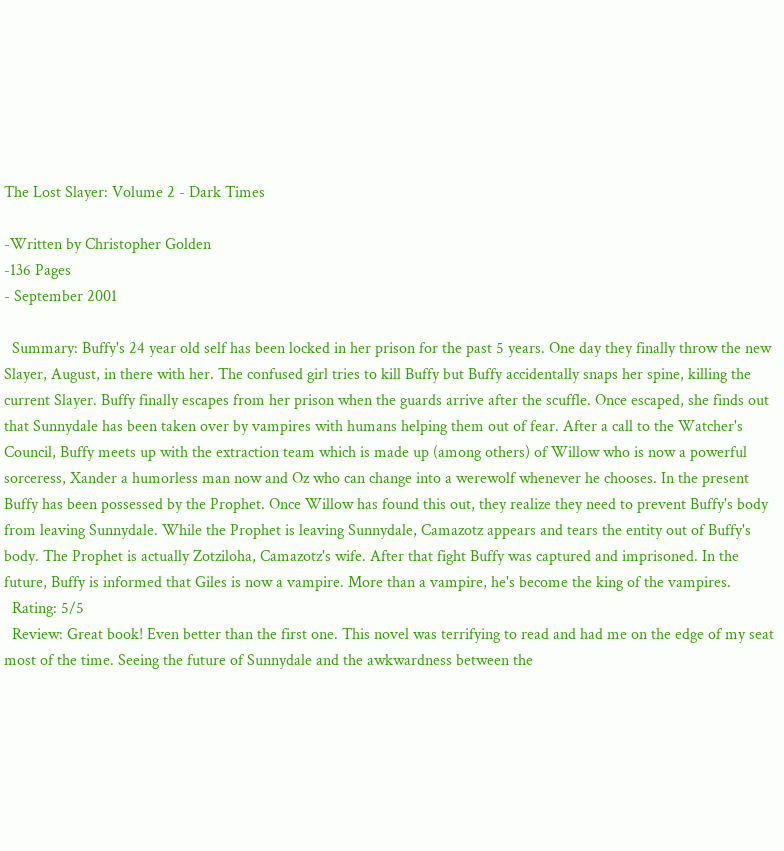The Lost Slayer: Volume 2 - Dark Times

-Written by Christopher Golden
-136 Pages
- September 2001

  Summary: Buffy's 24 year old self has been locked in her prison for the past 5 years. One day they finally throw the new Slayer, August, in there with her. The confused girl tries to kill Buffy but Buffy accidentally snaps her spine, killing the current Slayer. Buffy finally escapes from her prison when the guards arrive after the scuffle. Once escaped, she finds out that Sunnydale has been taken over by vampires with humans helping them out of fear. After a call to the Watcher's Council, Buffy meets up with the extraction team which is made up (among others) of Willow who is now a powerful sorceress, Xander a humorless man now and Oz who can change into a werewolf whenever he chooses. In the present Buffy has been possessed by the Prophet. Once Willow has found this out, they realize they need to prevent Buffy's body from leaving Sunnydale. While the Prophet is leaving Sunnydale, Camazotz appears and tears the entity out of Buffy's body. The Prophet is actually Zotziloha, Camazotz's wife. After that fight Buffy was captured and imprisoned. In the future, Buffy is informed that Giles is now a vampire. More than a vampire, he's become the king of the vampires.
  Rating: 5/5
  Review: Great book! Even better than the first one. This novel was terrifying to read and had me on the edge of my seat most of the time. Seeing the future of Sunnydale and the awkwardness between the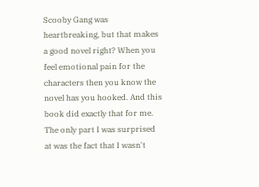Scooby Gang was heartbreaking, but that makes a good novel right? When you feel emotional pain for the characters then you know the novel has you hooked. And this book did exactly that for me. The only part I was surprised at was the fact that I wasn't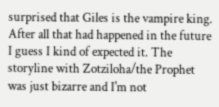surprised that Giles is the vampire king. After all that had happened in the future I guess I kind of expected it. The storyline with Zotziloha/the Prophet was just bizarre and I'm not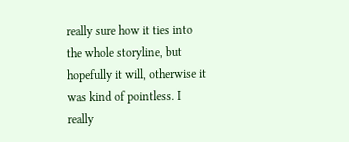really sure how it ties into the whole storyline, but hopefully it will, otherwise it was kind of pointless. I really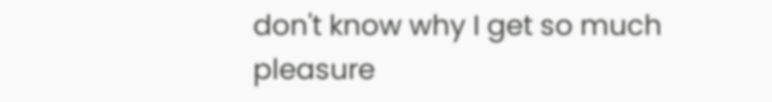don't know why I get so much pleasure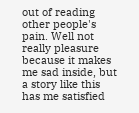out of reading other people's pain. Well not really pleasure because it makes me sad inside, but a story like this has me satisfied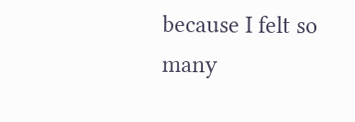because I felt so many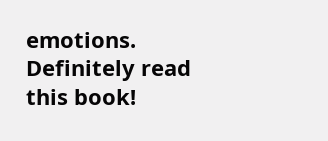emotions. Definitely read this book!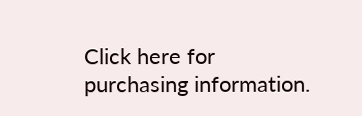Click here for purchasing information.